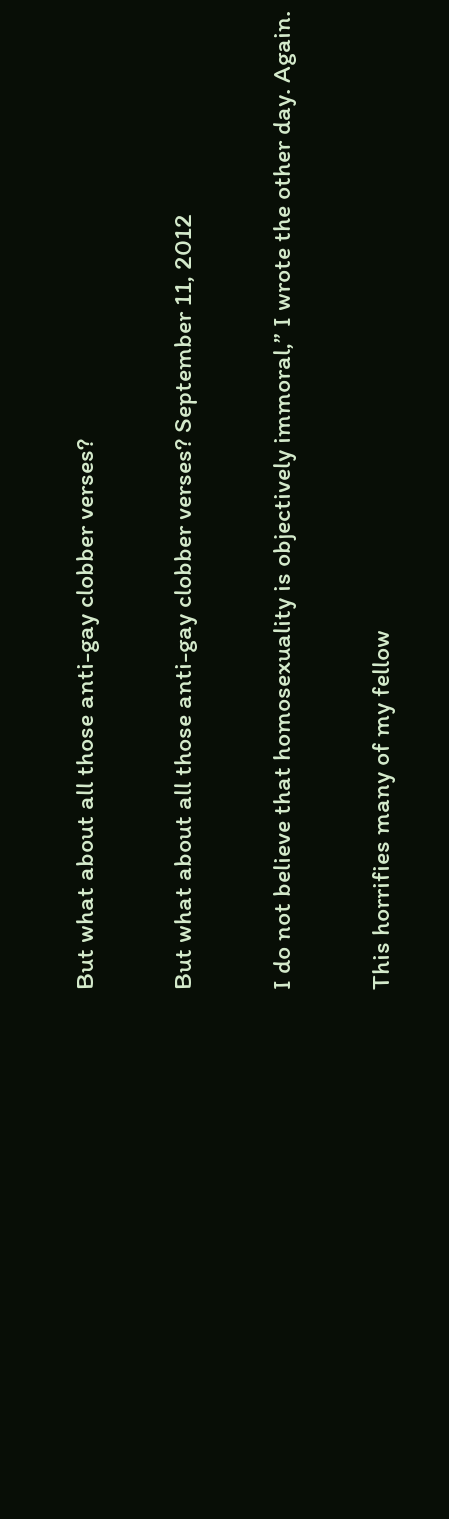But what about all those anti-gay clobber verses?

But what about all those anti-gay clobber verses? September 11, 2012

I do not believe that homosexuality is objectively immoral,” I wrote the other day. Again.

This horrifies many of my fellow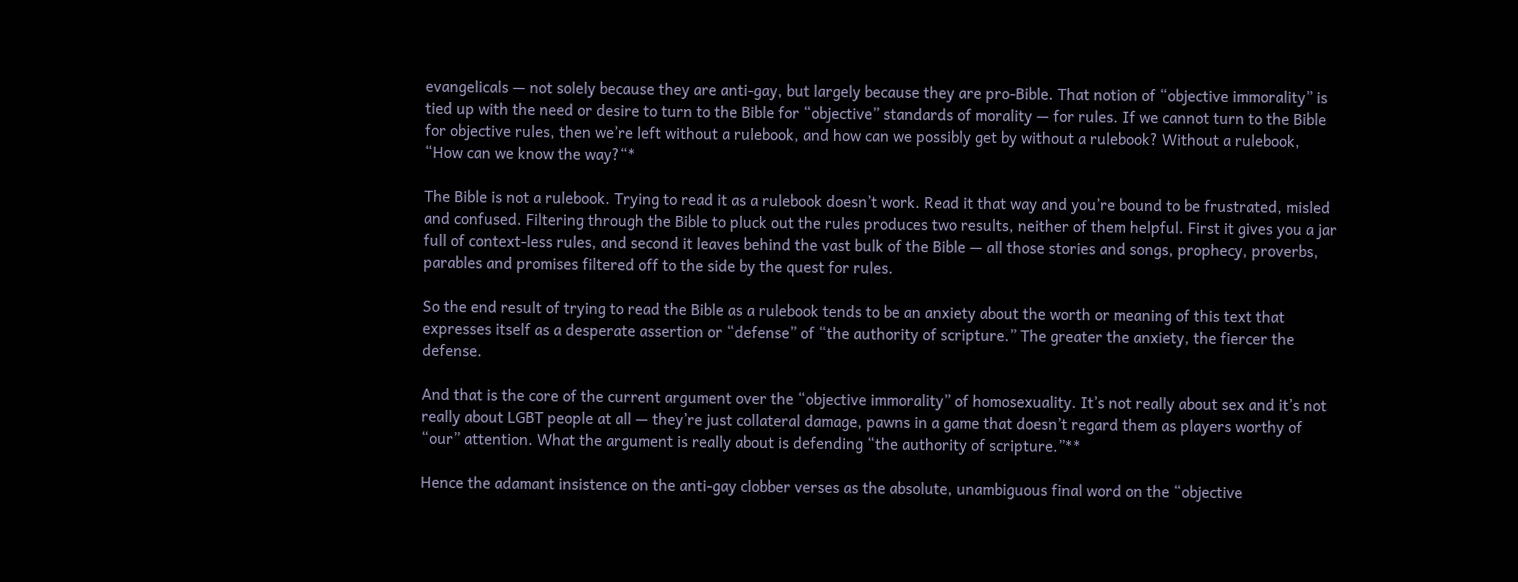evangelicals — not solely because they are anti-gay, but largely because they are pro-Bible. That notion of “objective immorality” is tied up with the need or desire to turn to the Bible for “objective” standards of morality — for rules. If we cannot turn to the Bible for objective rules, then we’re left without a rulebook, and how can we possibly get by without a rulebook? Without a rulebook, “How can we know the way?“*

The Bible is not a rulebook. Trying to read it as a rulebook doesn’t work. Read it that way and you’re bound to be frustrated, misled and confused. Filtering through the Bible to pluck out the rules produces two results, neither of them helpful. First it gives you a jar full of context-less rules, and second it leaves behind the vast bulk of the Bible — all those stories and songs, prophecy, proverbs, parables and promises filtered off to the side by the quest for rules.

So the end result of trying to read the Bible as a rulebook tends to be an anxiety about the worth or meaning of this text that expresses itself as a desperate assertion or “defense” of “the authority of scripture.” The greater the anxiety, the fiercer the defense.

And that is the core of the current argument over the “objective immorality” of homosexuality. It’s not really about sex and it’s not really about LGBT people at all — they’re just collateral damage, pawns in a game that doesn’t regard them as players worthy of “our” attention. What the argument is really about is defending “the authority of scripture.”**

Hence the adamant insistence on the anti-gay clobber verses as the absolute, unambiguous final word on the “objective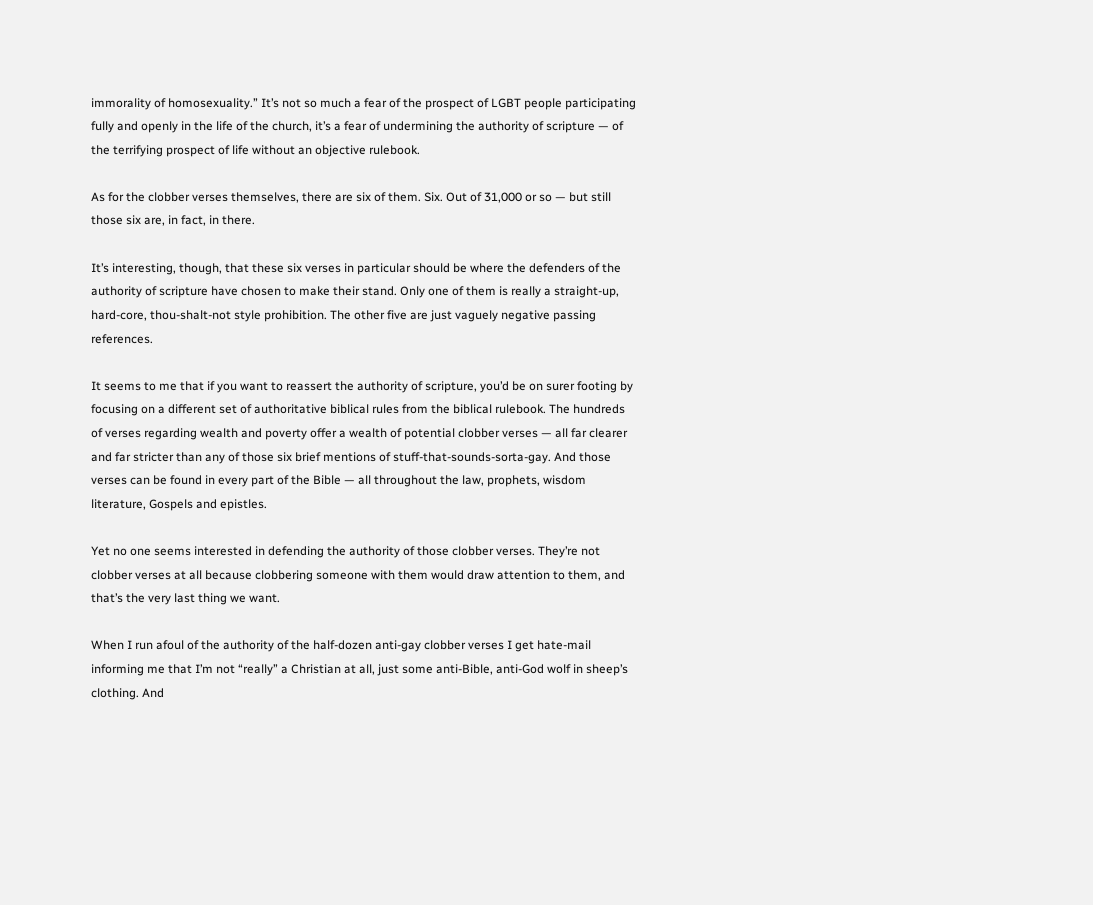immorality of homosexuality.” It’s not so much a fear of the prospect of LGBT people participating fully and openly in the life of the church, it’s a fear of undermining the authority of scripture — of the terrifying prospect of life without an objective rulebook.

As for the clobber verses themselves, there are six of them. Six. Out of 31,000 or so — but still those six are, in fact, in there.

It’s interesting, though, that these six verses in particular should be where the defenders of the authority of scripture have chosen to make their stand. Only one of them is really a straight-up, hard-core, thou-shalt-not style prohibition. The other five are just vaguely negative passing references.

It seems to me that if you want to reassert the authority of scripture, you’d be on surer footing by focusing on a different set of authoritative biblical rules from the biblical rulebook. The hundreds of verses regarding wealth and poverty offer a wealth of potential clobber verses — all far clearer and far stricter than any of those six brief mentions of stuff-that-sounds-sorta-gay. And those verses can be found in every part of the Bible — all throughout the law, prophets, wisdom literature, Gospels and epistles.

Yet no one seems interested in defending the authority of those clobber verses. They’re not clobber verses at all because clobbering someone with them would draw attention to them, and that’s the very last thing we want.

When I run afoul of the authority of the half-dozen anti-gay clobber verses I get hate-mail informing me that I’m not “really” a Christian at all, just some anti-Bible, anti-God wolf in sheep’s clothing. And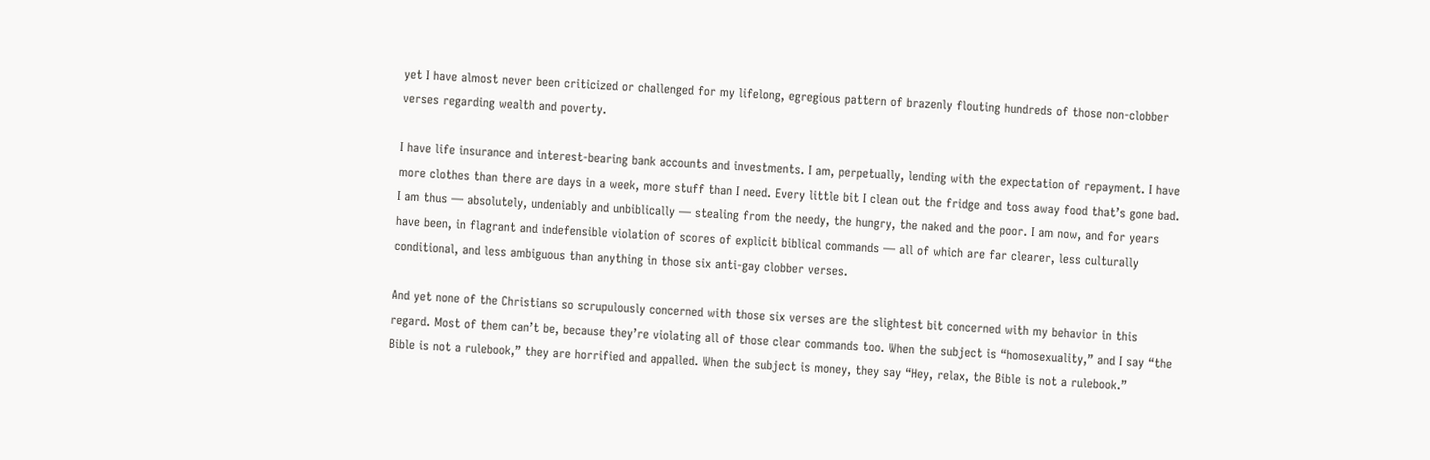yet I have almost never been criticized or challenged for my lifelong, egregious pattern of brazenly flouting hundreds of those non-clobber verses regarding wealth and poverty.

I have life insurance and interest-bearing bank accounts and investments. I am, perpetually, lending with the expectation of repayment. I have more clothes than there are days in a week, more stuff than I need. Every little bit I clean out the fridge and toss away food that’s gone bad. I am thus — absolutely, undeniably and unbiblically — stealing from the needy, the hungry, the naked and the poor. I am now, and for years have been, in flagrant and indefensible violation of scores of explicit biblical commands — all of which are far clearer, less culturally conditional, and less ambiguous than anything in those six anti-gay clobber verses.

And yet none of the Christians so scrupulously concerned with those six verses are the slightest bit concerned with my behavior in this regard. Most of them can’t be, because they’re violating all of those clear commands too. When the subject is “homosexuality,” and I say “the Bible is not a rulebook,” they are horrified and appalled. When the subject is money, they say “Hey, relax, the Bible is not a rulebook.”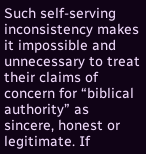Such self-serving inconsistency makes it impossible and unnecessary to treat their claims of concern for “biblical authority” as sincere, honest or legitimate. If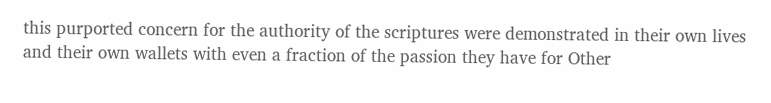this purported concern for the authority of the scriptures were demonstrated in their own lives and their own wallets with even a fraction of the passion they have for Other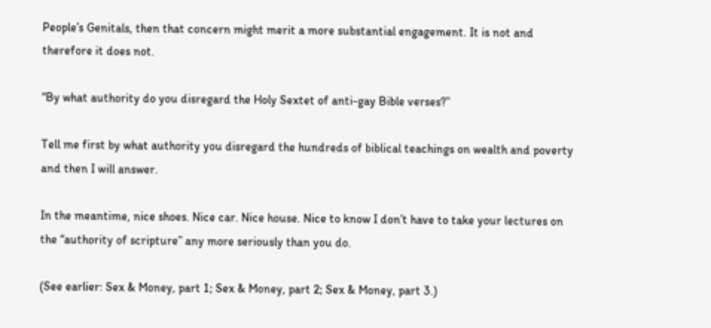People’s Genitals, then that concern might merit a more substantial engagement. It is not and therefore it does not.

“By what authority do you disregard the Holy Sextet of anti-gay Bible verses?”

Tell me first by what authority you disregard the hundreds of biblical teachings on wealth and poverty and then I will answer.

In the meantime, nice shoes. Nice car. Nice house. Nice to know I don’t have to take your lectures on the “authority of scripture” any more seriously than you do.

(See earlier: Sex & Money, part 1; Sex & Money, part 2; Sex & Money, part 3.)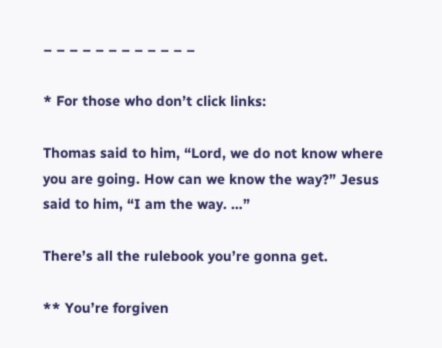– – – – – – – – – – – –

* For those who don’t click links:

Thomas said to him, “Lord, we do not know where you are going. How can we know the way?” Jesus said to him, “I am the way. …”

There’s all the rulebook you’re gonna get.

** You’re forgiven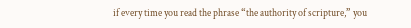if every time you read the phrase “the authority of scripture,” you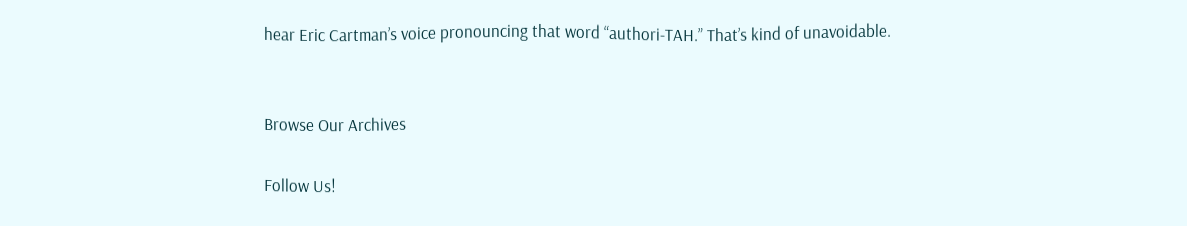hear Eric Cartman’s voice pronouncing that word “authori-TAH.” That’s kind of unavoidable.


Browse Our Archives

Follow Us!